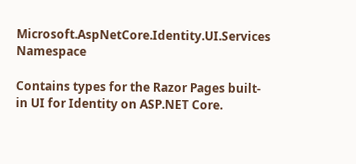Microsoft.AspNetCore.Identity.UI.Services Namespace

Contains types for the Razor Pages built-in UI for Identity on ASP.NET Core.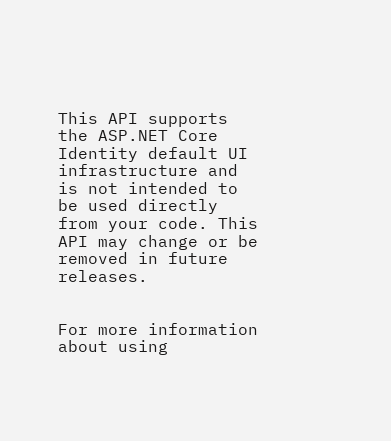This API supports the ASP.NET Core Identity default UI infrastructure and is not intended to be used directly from your code. This API may change or be removed in future releases.


For more information about using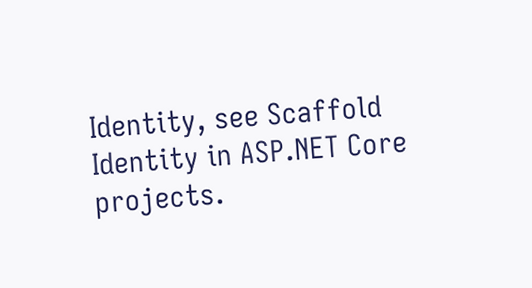Identity, see Scaffold Identity in ASP.NET Core projects.